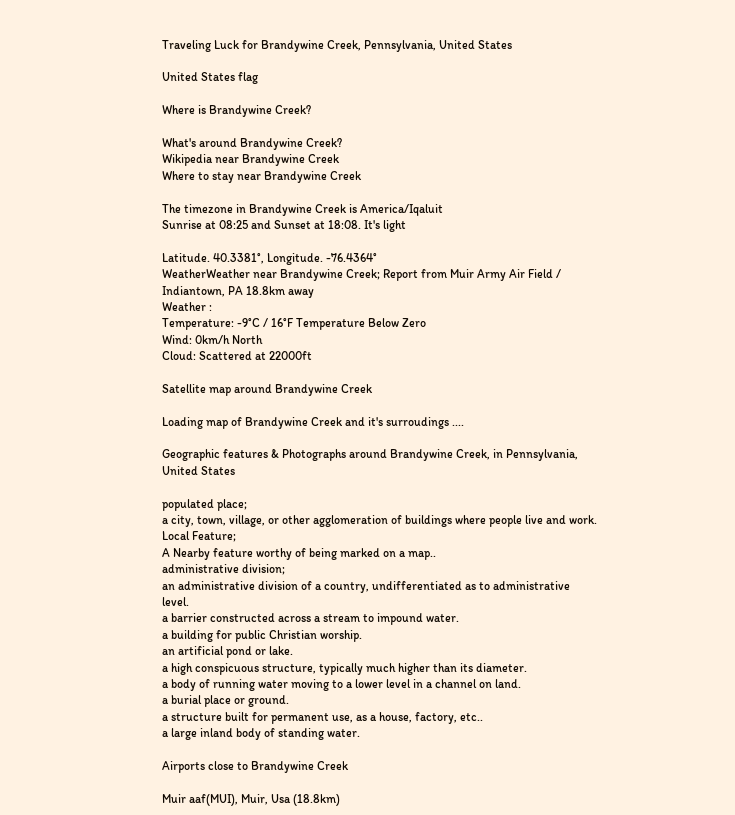Traveling Luck for Brandywine Creek, Pennsylvania, United States

United States flag

Where is Brandywine Creek?

What's around Brandywine Creek?
Wikipedia near Brandywine Creek
Where to stay near Brandywine Creek

The timezone in Brandywine Creek is America/Iqaluit
Sunrise at 08:25 and Sunset at 18:08. It's light

Latitude. 40.3381°, Longitude. -76.4364°
WeatherWeather near Brandywine Creek; Report from Muir Army Air Field / Indiantown, PA 18.8km away
Weather :
Temperature: -9°C / 16°F Temperature Below Zero
Wind: 0km/h North
Cloud: Scattered at 22000ft

Satellite map around Brandywine Creek

Loading map of Brandywine Creek and it's surroudings ....

Geographic features & Photographs around Brandywine Creek, in Pennsylvania, United States

populated place;
a city, town, village, or other agglomeration of buildings where people live and work.
Local Feature;
A Nearby feature worthy of being marked on a map..
administrative division;
an administrative division of a country, undifferentiated as to administrative level.
a barrier constructed across a stream to impound water.
a building for public Christian worship.
an artificial pond or lake.
a high conspicuous structure, typically much higher than its diameter.
a body of running water moving to a lower level in a channel on land.
a burial place or ground.
a structure built for permanent use, as a house, factory, etc..
a large inland body of standing water.

Airports close to Brandywine Creek

Muir aaf(MUI), Muir, Usa (18.8km)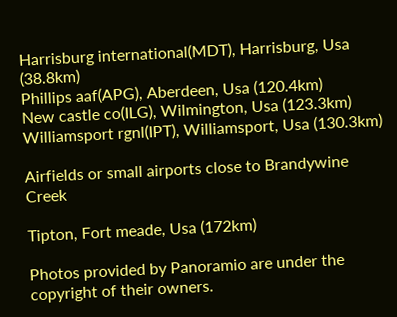Harrisburg international(MDT), Harrisburg, Usa (38.8km)
Phillips aaf(APG), Aberdeen, Usa (120.4km)
New castle co(ILG), Wilmington, Usa (123.3km)
Williamsport rgnl(IPT), Williamsport, Usa (130.3km)

Airfields or small airports close to Brandywine Creek

Tipton, Fort meade, Usa (172km)

Photos provided by Panoramio are under the copyright of their owners.